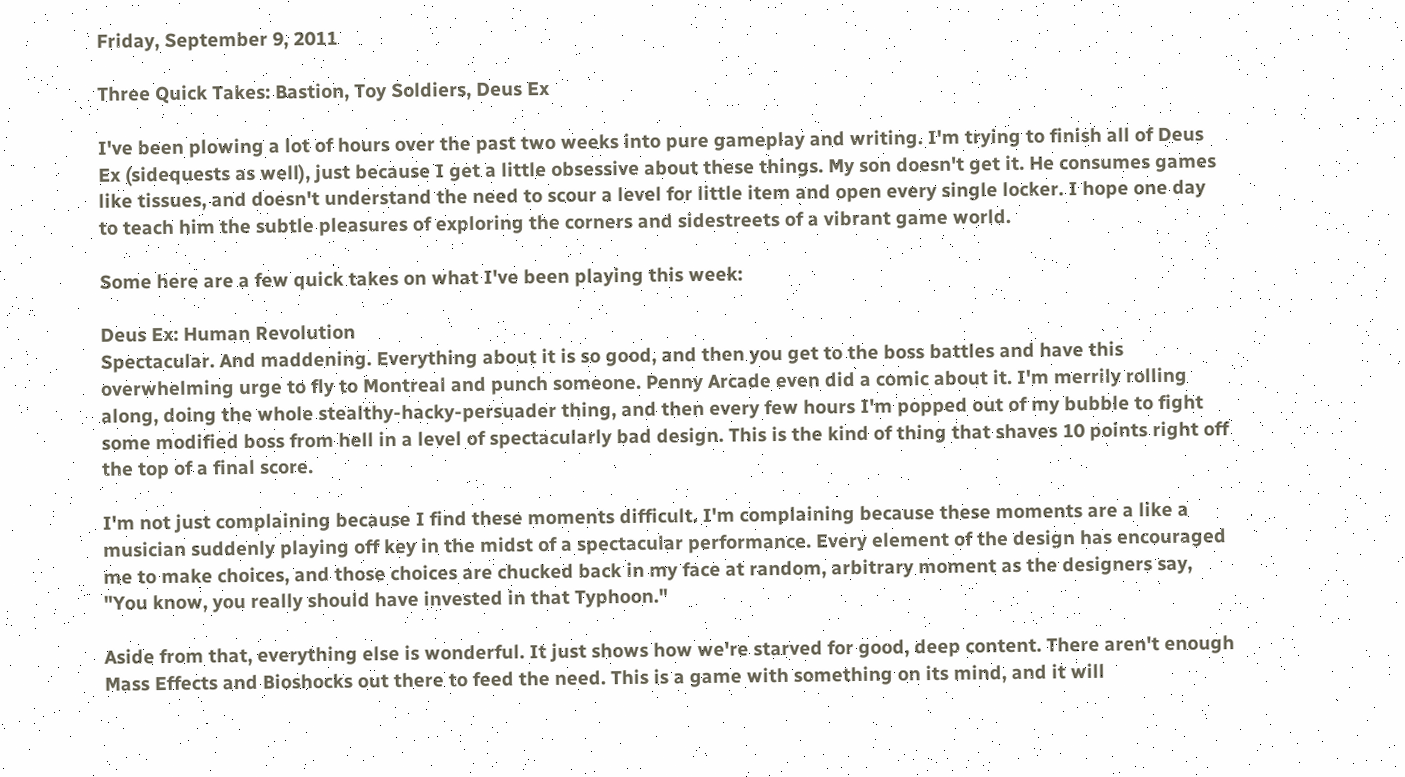Friday, September 9, 2011

Three Quick Takes: Bastion, Toy Soldiers, Deus Ex

I've been plowing a lot of hours over the past two weeks into pure gameplay and writing. I'm trying to finish all of Deus Ex (sidequests as well), just because I get a little obsessive about these things. My son doesn't get it. He consumes games like tissues, and doesn't understand the need to scour a level for little item and open every single locker. I hope one day to teach him the subtle pleasures of exploring the corners and sidestreets of a vibrant game world.

Some here are a few quick takes on what I've been playing this week:

Deus Ex: Human Revolution
Spectacular. And maddening. Everything about it is so good, and then you get to the boss battles and have this overwhelming urge to fly to Montreal and punch someone. Penny Arcade even did a comic about it. I'm merrily rolling along, doing the whole stealthy-hacky-persuader thing, and then every few hours I'm popped out of my bubble to fight some modified boss from hell in a level of spectacularly bad design. This is the kind of thing that shaves 10 points right off the top of a final score.

I'm not just complaining because I find these moments difficult. I'm complaining because these moments are a like a musician suddenly playing off key in the midst of a spectacular performance. Every element of the design has encouraged me to make choices, and those choices are chucked back in my face at random, arbitrary moment as the designers say, "You know, you really should have invested in that Typhoon."

Aside from that, everything else is wonderful. It just shows how we're starved for good, deep content. There aren't enough Mass Effects and Bioshocks out there to feed the need. This is a game with something on its mind, and it will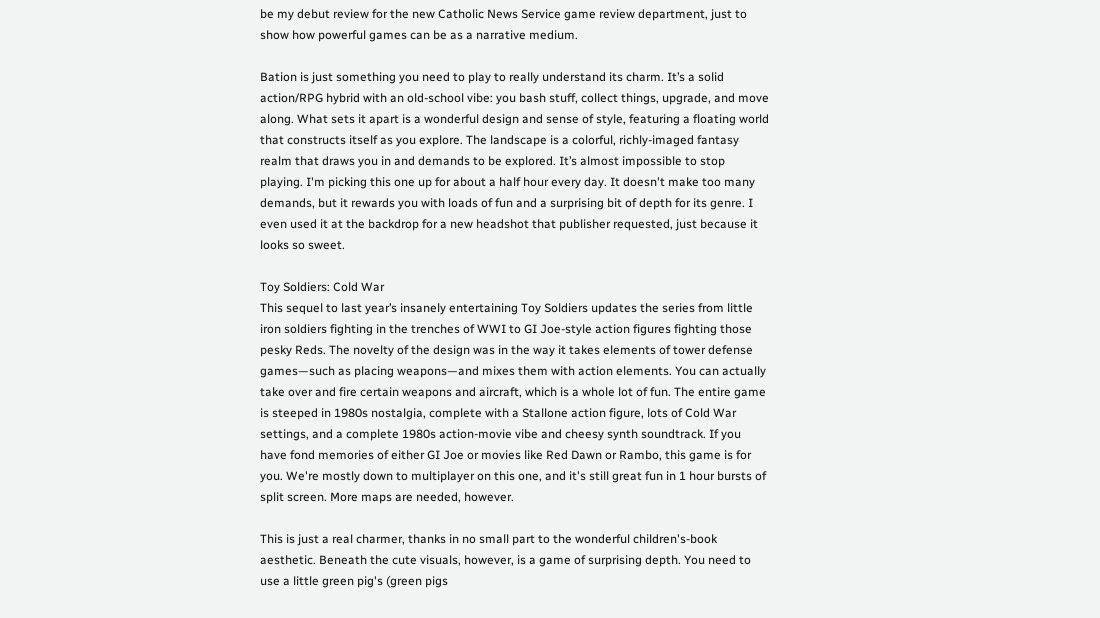be my debut review for the new Catholic News Service game review department, just to show how powerful games can be as a narrative medium.

Bation is just something you need to play to really understand its charm. It’s a solid action/RPG hybrid with an old-school vibe: you bash stuff, collect things, upgrade, and move along. What sets it apart is a wonderful design and sense of style, featuring a floating world that constructs itself as you explore. The landscape is a colorful, richly-imaged fantasy realm that draws you in and demands to be explored. It’s almost impossible to stop playing. I'm picking this one up for about a half hour every day. It doesn't make too many demands, but it rewards you with loads of fun and a surprising bit of depth for its genre. I even used it at the backdrop for a new headshot that publisher requested, just because it looks so sweet.

Toy Soldiers: Cold War
This sequel to last year’s insanely entertaining Toy Soldiers updates the series from little iron soldiers fighting in the trenches of WWI to GI Joe-style action figures fighting those pesky Reds. The novelty of the design was in the way it takes elements of tower defense games—such as placing weapons—and mixes them with action elements. You can actually take over and fire certain weapons and aircraft, which is a whole lot of fun. The entire game is steeped in 1980s nostalgia, complete with a Stallone action figure, lots of Cold War settings, and a complete 1980s action-movie vibe and cheesy synth soundtrack. If you have fond memories of either GI Joe or movies like Red Dawn or Rambo, this game is for you. We're mostly down to multiplayer on this one, and it's still great fun in 1 hour bursts of split screen. More maps are needed, however.

This is just a real charmer, thanks in no small part to the wonderful children's-book aesthetic. Beneath the cute visuals, however, is a game of surprising depth. You need to use a little green pig's (green pigs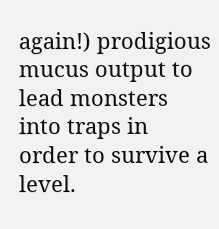again!) prodigious mucus output to lead monsters into traps in order to survive a level.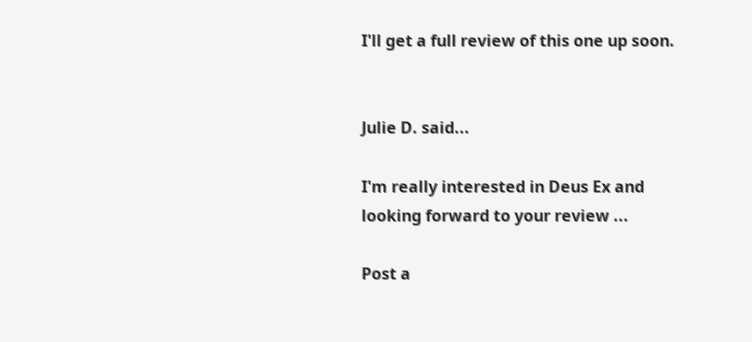I'll get a full review of this one up soon.


Julie D. said...

I'm really interested in Deus Ex and looking forward to your review ...

Post a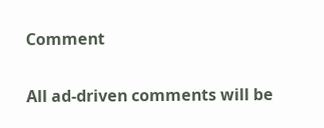Comment

All ad-driven comments will be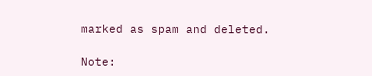marked as spam and deleted.

Note: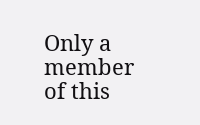Only a member of this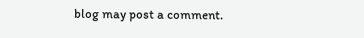blog may post a comment.